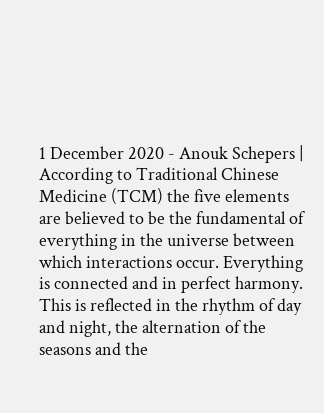1 December 2020 - Anouk Schepers | According to Traditional Chinese Medicine (TCM) the five elements are believed to be the fundamental of everything in the universe between which interactions occur. Everything is connected and in perfect harmony. This is reflected in the rhythm of day and night, the alternation of the seasons and the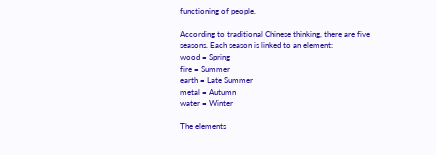functioning of people.

According to traditional Chinese thinking, there are five seasons. Each season is linked to an element:
wood = Spring
fire = Summer
earth = Late Summer
metal = Autumn
water = Winter

The elements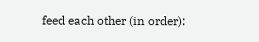feed each other (in order):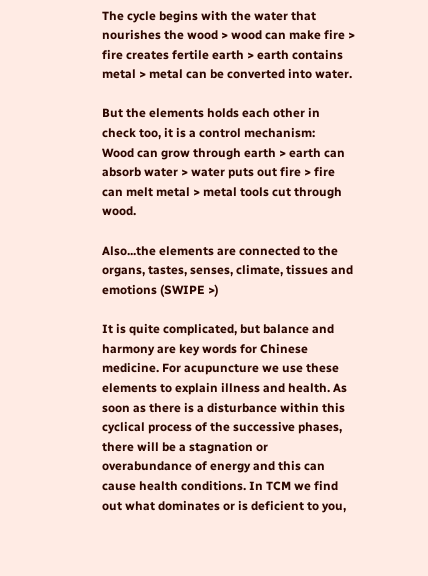The cycle begins with the water that nourishes the wood > wood can make fire > fire creates fertile earth > earth contains metal > metal can be converted into water.

But the elements holds each other in check too, it is a control mechanism:
Wood can grow through earth > earth can absorb water > water puts out fire > fire can melt metal > metal tools cut through wood.

Also...the elements are connected to the organs, tastes, senses, climate, tissues and emotions (SWIPE >)

It is quite complicated, but balance and harmony are key words for Chinese medicine. For acupuncture we use these elements to explain illness and health. As soon as there is a disturbance within this cyclical process of the successive phases, there will be a stagnation or overabundance of energy and this can cause health conditions. In TCM we find out what dominates or is deficient to you,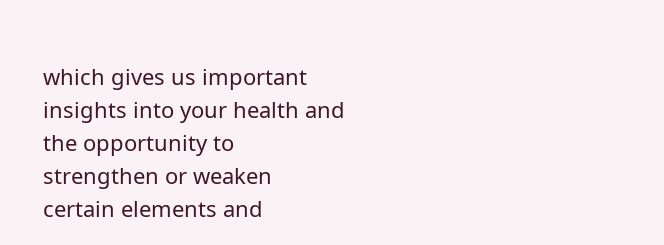which gives us important insights into your health and the opportunity to strengthen or weaken certain elements and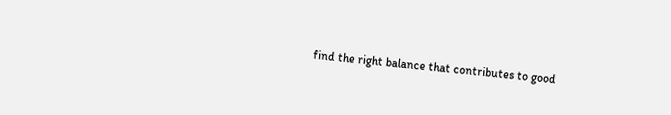find the right balance that contributes to good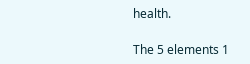health.

The 5 elements 1